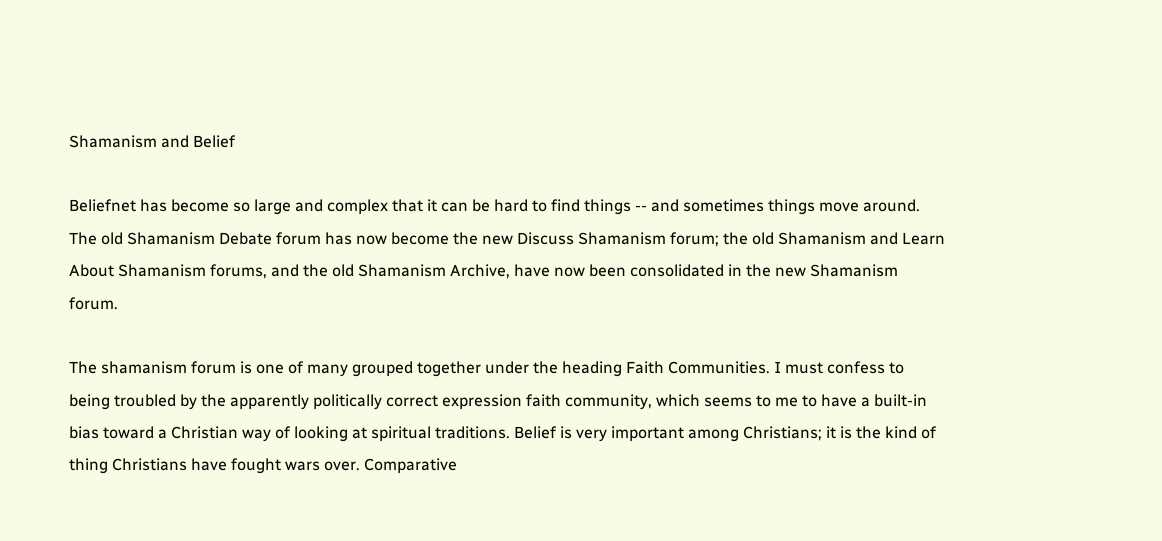Shamanism and Belief

Beliefnet has become so large and complex that it can be hard to find things -- and sometimes things move around. The old Shamanism Debate forum has now become the new Discuss Shamanism forum; the old Shamanism and Learn About Shamanism forums, and the old Shamanism Archive, have now been consolidated in the new Shamanism forum.

The shamanism forum is one of many grouped together under the heading Faith Communities. I must confess to being troubled by the apparently politically correct expression faith community, which seems to me to have a built-in bias toward a Christian way of looking at spiritual traditions. Belief is very important among Christians; it is the kind of thing Christians have fought wars over. Comparative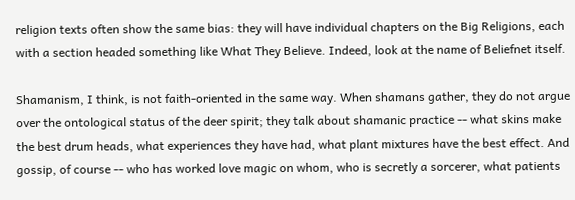religion texts often show the same bias: they will have individual chapters on the Big Religions, each with a section headed something like What They Believe. Indeed, look at the name of Beliefnet itself.

Shamanism, I think, is not faith-oriented in the same way. When shamans gather, they do not argue over the ontological status of the deer spirit; they talk about shamanic practice -- what skins make the best drum heads, what experiences they have had, what plant mixtures have the best effect. And gossip, of course -- who has worked love magic on whom, who is secretly a sorcerer, what patients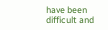have been difficult and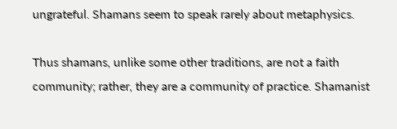ungrateful. Shamans seem to speak rarely about metaphysics.

Thus shamans, unlike some other traditions, are not a faith community; rather, they are a community of practice. Shamanist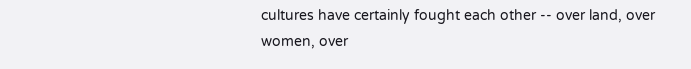cultures have certainly fought each other -- over land, over women, over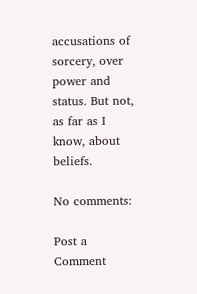accusations of sorcery, over power and status. But not, as far as I know, about beliefs.

No comments:

Post a Comment